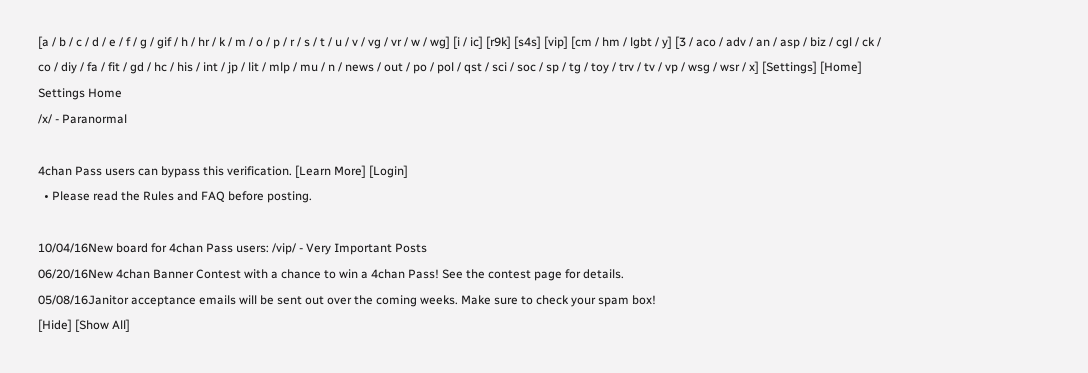[a / b / c / d / e / f / g / gif / h / hr / k / m / o / p / r / s / t / u / v / vg / vr / w / wg] [i / ic] [r9k] [s4s] [vip] [cm / hm / lgbt / y] [3 / aco / adv / an / asp / biz / cgl / ck / co / diy / fa / fit / gd / hc / his / int / jp / lit / mlp / mu / n / news / out / po / pol / qst / sci / soc / sp / tg / toy / trv / tv / vp / wsg / wsr / x] [Settings] [Home]
Settings Home
/x/ - Paranormal

4chan Pass users can bypass this verification. [Learn More] [Login]
  • Please read the Rules and FAQ before posting.

10/04/16New board for 4chan Pass users: /vip/ - Very Important Posts
06/20/16New 4chan Banner Contest with a chance to win a 4chan Pass! See the contest page for details.
05/08/16Janitor acceptance emails will be sent out over the coming weeks. Make sure to check your spam box!
[Hide] [Show All]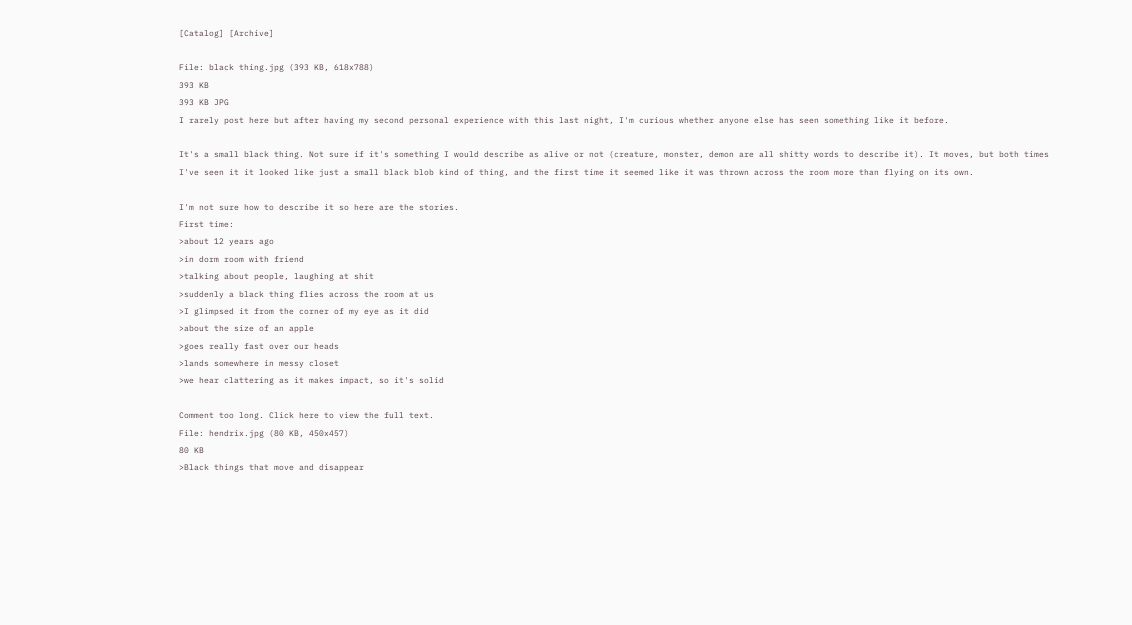[Catalog] [Archive]

File: black thing.jpg (393 KB, 618x788)
393 KB
393 KB JPG
I rarely post here but after having my second personal experience with this last night, I'm curious whether anyone else has seen something like it before.

It's a small black thing. Not sure if it's something I would describe as alive or not (creature, monster, demon are all shitty words to describe it). It moves, but both times I've seen it it looked like just a small black blob kind of thing, and the first time it seemed like it was thrown across the room more than flying on its own.

I'm not sure how to describe it so here are the stories.
First time:
>about 12 years ago
>in dorm room with friend
>talking about people, laughing at shit
>suddenly a black thing flies across the room at us
>I glimpsed it from the corner of my eye as it did
>about the size of an apple
>goes really fast over our heads
>lands somewhere in messy closet
>we hear clattering as it makes impact, so it's solid

Comment too long. Click here to view the full text.
File: hendrix.jpg (80 KB, 450x457)
80 KB
>Black things that move and disappear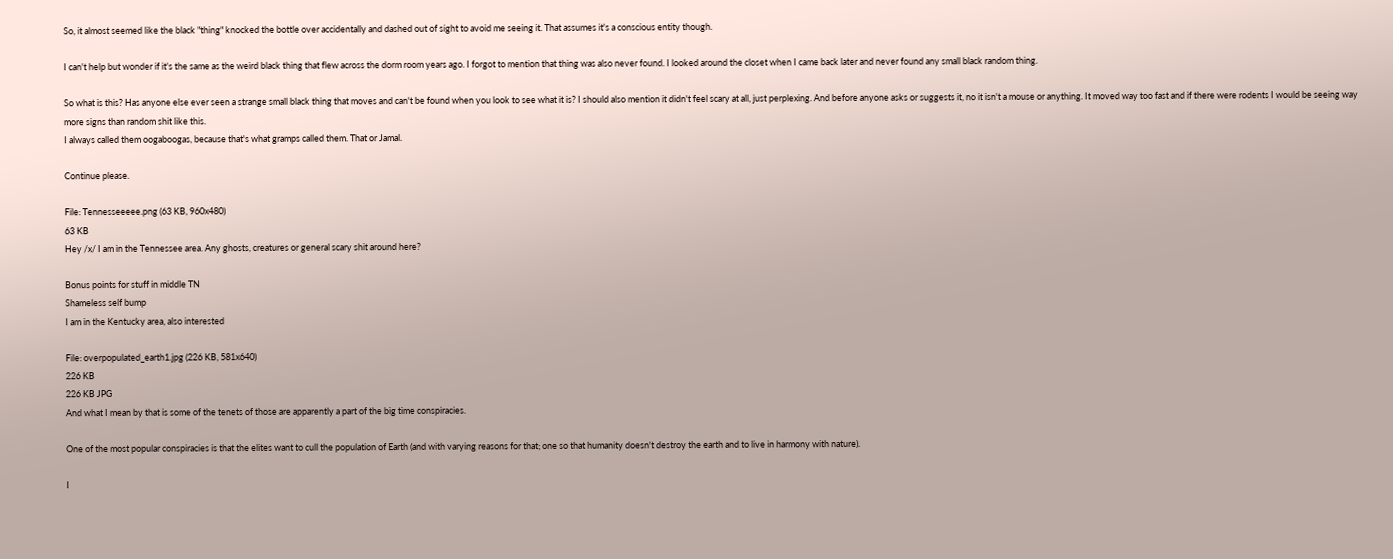So, it almost seemed like the black "thing" knocked the bottle over accidentally and dashed out of sight to avoid me seeing it. That assumes it's a conscious entity though.

I can't help but wonder if it's the same as the weird black thing that flew across the dorm room years ago. I forgot to mention that thing was also never found. I looked around the closet when I came back later and never found any small black random thing.

So what is this? Has anyone else ever seen a strange small black thing that moves and can't be found when you look to see what it is? I should also mention it didn't feel scary at all, just perplexing. And before anyone asks or suggests it, no it isn't a mouse or anything. It moved way too fast and if there were rodents I would be seeing way more signs than random shit like this.
I always called them oogaboogas, because that's what gramps called them. That or Jamal.

Continue please.

File: Tennesseeeee.png (63 KB, 960x480)
63 KB
Hey /x/ I am in the Tennessee area. Any ghosts, creatures or general scary shit around here?

Bonus points for stuff in middle TN
Shameless self bump
I am in the Kentucky area, also interested

File: overpopulated_earth1.jpg (226 KB, 581x640)
226 KB
226 KB JPG
And what I mean by that is some of the tenets of those are apparently a part of the big time conspiracies.

One of the most popular conspiracies is that the elites want to cull the population of Earth (and with varying reasons for that; one so that humanity doesn't destroy the earth and to live in harmony with nature).

I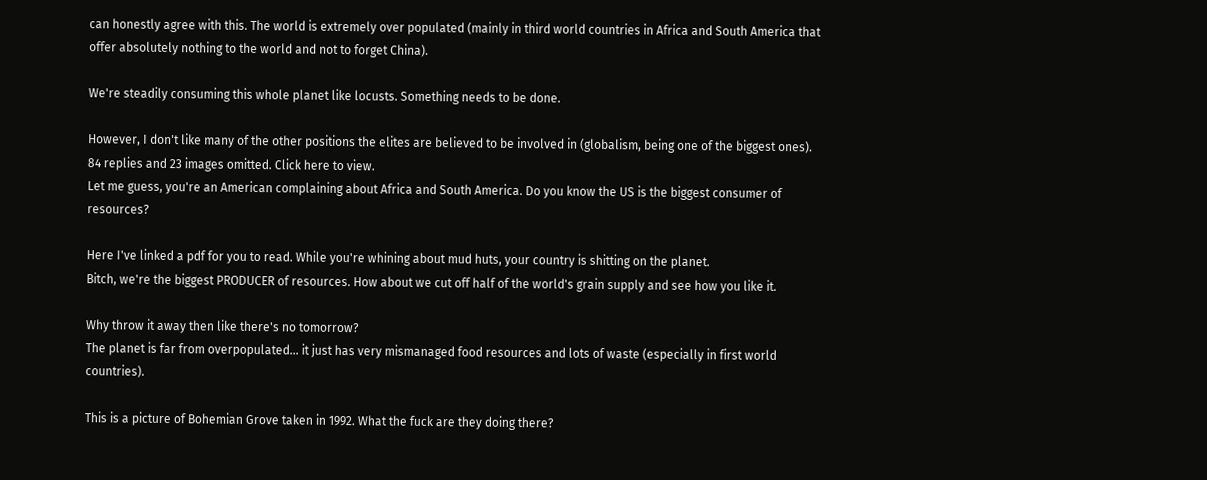can honestly agree with this. The world is extremely over populated (mainly in third world countries in Africa and South America that offer absolutely nothing to the world and not to forget China).

We're steadily consuming this whole planet like locusts. Something needs to be done.

However, I don't like many of the other positions the elites are believed to be involved in (globalism, being one of the biggest ones).
84 replies and 23 images omitted. Click here to view.
Let me guess, you're an American complaining about Africa and South America. Do you know the US is the biggest consumer of resources?

Here I've linked a pdf for you to read. While you're whining about mud huts, your country is shitting on the planet.
Bitch, we're the biggest PRODUCER of resources. How about we cut off half of the world's grain supply and see how you like it.

Why throw it away then like there's no tomorrow?
The planet is far from overpopulated... it just has very mismanaged food resources and lots of waste (especially in first world countries).

This is a picture of Bohemian Grove taken in 1992. What the fuck are they doing there?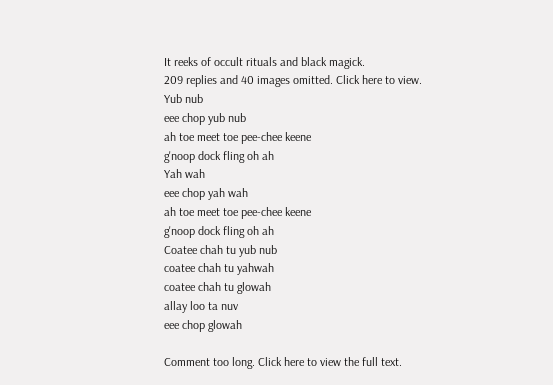It reeks of occult rituals and black magick.
209 replies and 40 images omitted. Click here to view.
Yub nub
eee chop yub nub
ah toe meet toe pee-chee keene
g'noop dock fling oh ah
Yah wah
eee chop yah wah
ah toe meet toe pee-chee keene
g'noop dock fling oh ah
Coatee chah tu yub nub
coatee chah tu yahwah
coatee chah tu glowah
allay loo ta nuv
eee chop glowah

Comment too long. Click here to view the full text.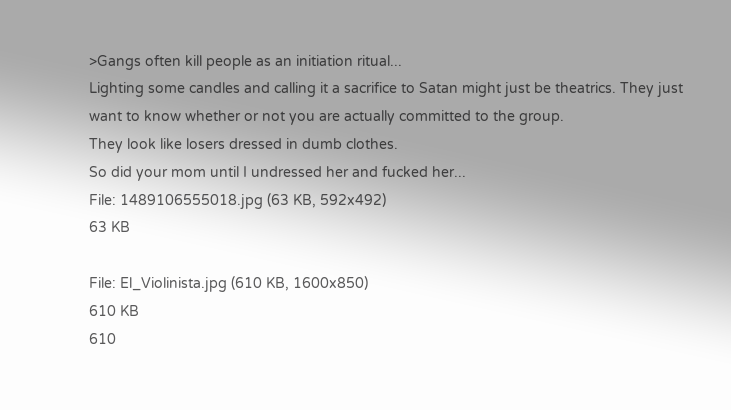>Gangs often kill people as an initiation ritual...
Lighting some candles and calling it a sacrifice to Satan might just be theatrics. They just want to know whether or not you are actually committed to the group.
They look like losers dressed in dumb clothes.
So did your mom until I undressed her and fucked her...
File: 1489106555018.jpg (63 KB, 592x492)
63 KB

File: El_Violinista.jpg (610 KB, 1600x850)
610 KB
610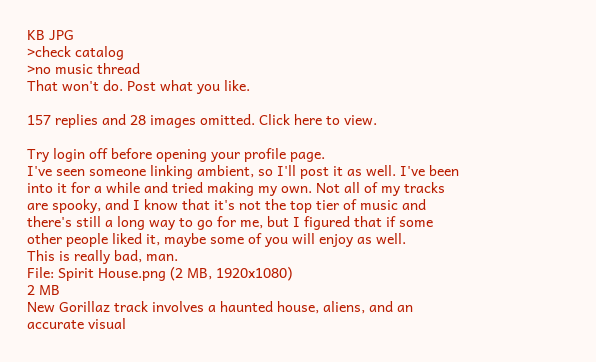KB JPG
>check catalog
>no music thread
That won't do. Post what you like.

157 replies and 28 images omitted. Click here to view.

Try login off before opening your profile page.
I've seen someone linking ambient, so I'll post it as well. I've been into it for a while and tried making my own. Not all of my tracks are spooky, and I know that it's not the top tier of music and there's still a long way to go for me, but I figured that if some other people liked it, maybe some of you will enjoy as well.
This is really bad, man.
File: Spirit House.png (2 MB, 1920x1080)
2 MB
New Gorillaz track involves a haunted house, aliens, and an accurate visual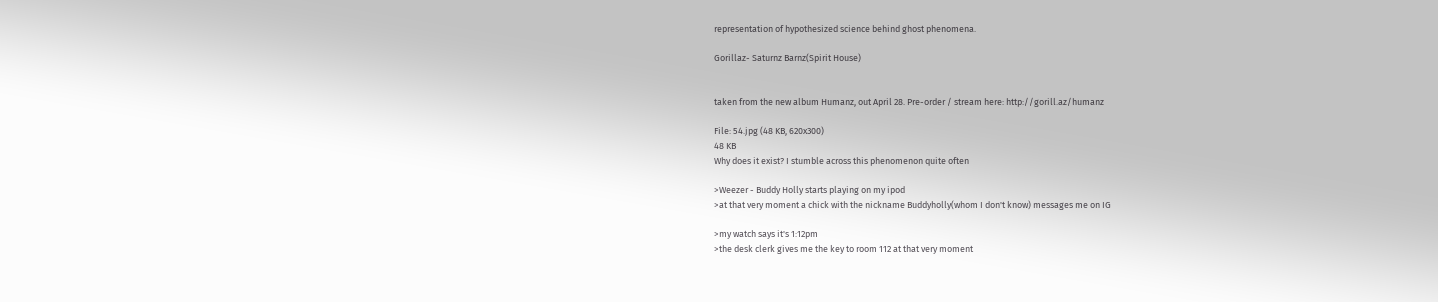representation of hypothesized science behind ghost phenomena.

Gorillaz- Saturnz Barnz(Spirit House)


taken from the new album Humanz, out April 28. Pre-order / stream here: http://gorill.az/humanz

File: 54.jpg (48 KB, 620x300)
48 KB
Why does it exist? I stumble across this phenomenon quite often

>Weezer - Buddy Holly starts playing on my ipod
>at that very moment a chick with the nickname Buddyholly(whom I don't know) messages me on IG

>my watch says it's 1:12pm
>the desk clerk gives me the key to room 112 at that very moment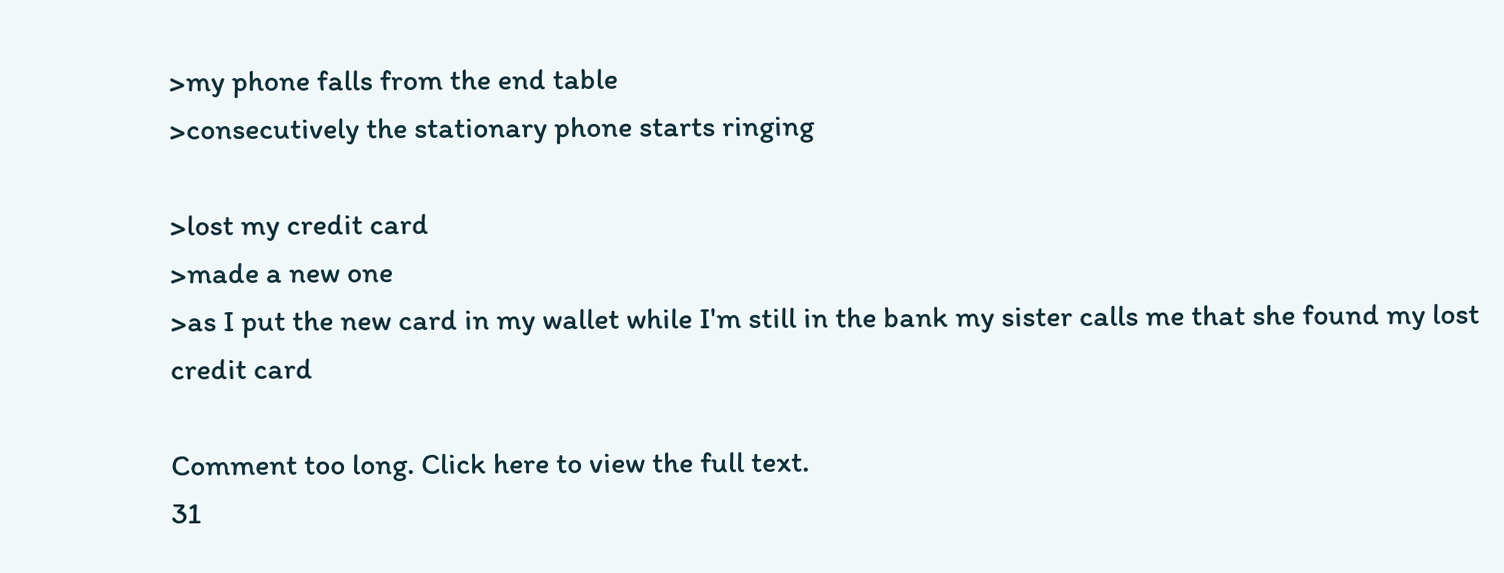>my phone falls from the end table
>consecutively the stationary phone starts ringing

>lost my credit card
>made a new one
>as I put the new card in my wallet while I'm still in the bank my sister calls me that she found my lost credit card

Comment too long. Click here to view the full text.
31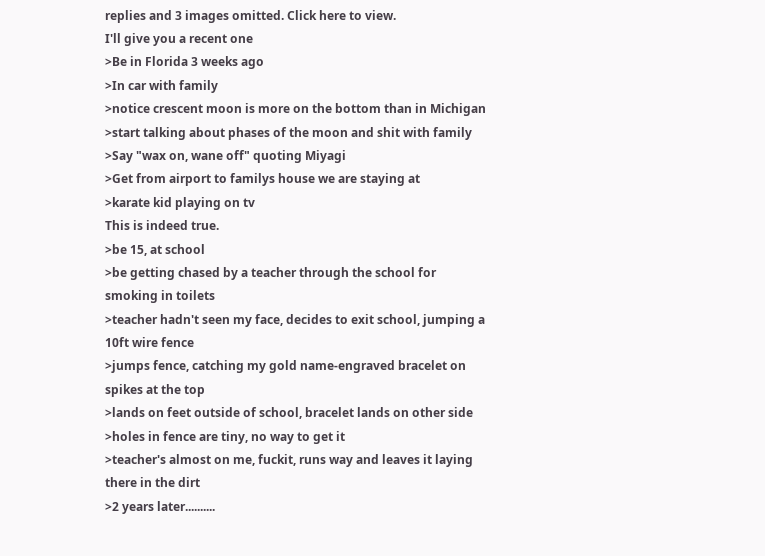replies and 3 images omitted. Click here to view.
I'll give you a recent one
>Be in Florida 3 weeks ago
>In car with family
>notice crescent moon is more on the bottom than in Michigan
>start talking about phases of the moon and shit with family
>Say "wax on, wane off" quoting Miyagi
>Get from airport to familys house we are staying at
>karate kid playing on tv
This is indeed true.
>be 15, at school
>be getting chased by a teacher through the school for smoking in toilets
>teacher hadn't seen my face, decides to exit school, jumping a 10ft wire fence
>jumps fence, catching my gold name-engraved bracelet on spikes at the top
>lands on feet outside of school, bracelet lands on other side
>holes in fence are tiny, no way to get it
>teacher's almost on me, fuckit, runs way and leaves it laying there in the dirt
>2 years later..........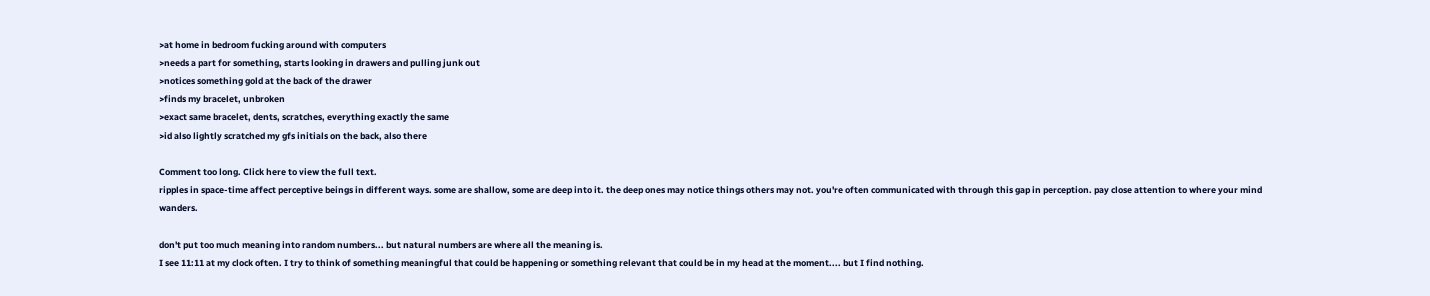>at home in bedroom fucking around with computers
>needs a part for something, starts looking in drawers and pulling junk out
>notices something gold at the back of the drawer
>finds my bracelet, unbroken
>exact same bracelet, dents, scratches, everything exactly the same
>id also lightly scratched my gfs initials on the back, also there

Comment too long. Click here to view the full text.
ripples in space-time affect perceptive beings in different ways. some are shallow, some are deep into it. the deep ones may notice things others may not. you're often communicated with through this gap in perception. pay close attention to where your mind wanders.

don't put too much meaning into random numbers... but natural numbers are where all the meaning is.
I see 11:11 at my clock often. I try to think of something meaningful that could be happening or something relevant that could be in my head at the moment.... but I find nothing.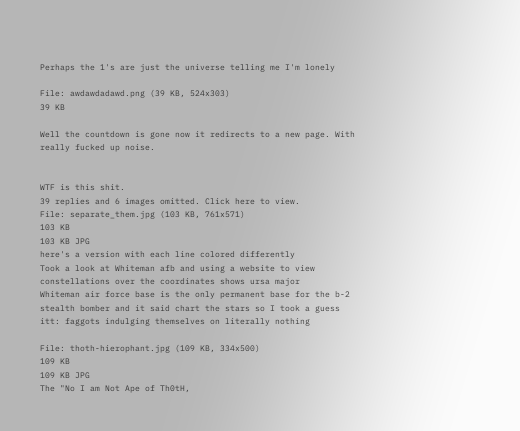Perhaps the 1's are just the universe telling me I'm lonely

File: awdawdadawd.png (39 KB, 524x303)
39 KB

Well the countdown is gone now it redirects to a new page. With really fucked up noise.


WTF is this shit.
39 replies and 6 images omitted. Click here to view.
File: separate_them.jpg (103 KB, 761x571)
103 KB
103 KB JPG
here's a version with each line colored differently
Took a look at Whiteman afb and using a website to view constellations over the coordinates shows ursa major
Whiteman air force base is the only permanent base for the b-2 stealth bomber and it said chart the stars so I took a guess
itt: faggots indulging themselves on literally nothing

File: thoth-hierophant.jpg (109 KB, 334x500)
109 KB
109 KB JPG
The "No I am Not Ape of Th0tH,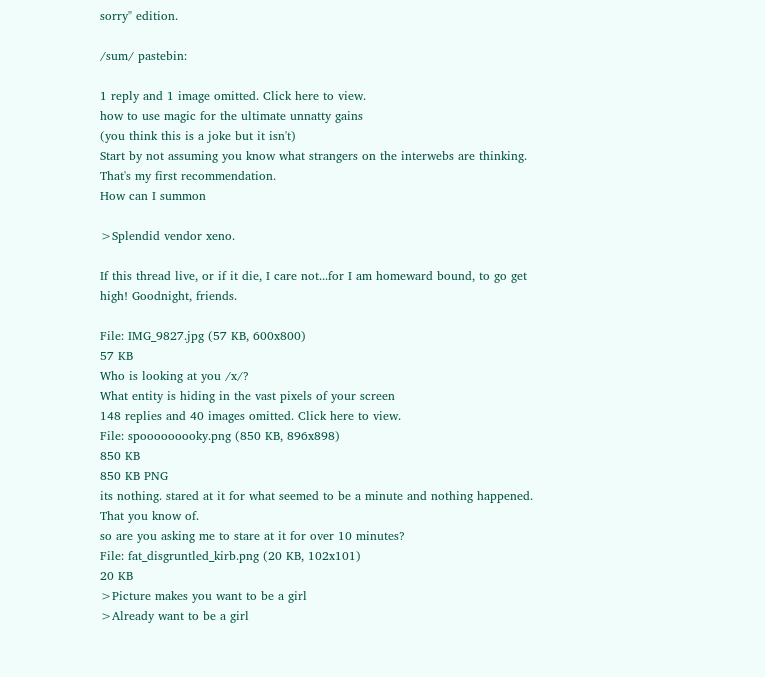sorry" edition.

/sum/ pastebin:

1 reply and 1 image omitted. Click here to view.
how to use magic for the ultimate unnatty gains
(you think this is a joke but it isn't)
Start by not assuming you know what strangers on the interwebs are thinking. That's my first recommendation.
How can I summon

>Splendid vendor xeno.

If this thread live, or if it die, I care not...for I am homeward bound, to go get high! Goodnight, friends.

File: IMG_9827.jpg (57 KB, 600x800)
57 KB
Who is looking at you /x/?
What entity is hiding in the vast pixels of your screen
148 replies and 40 images omitted. Click here to view.
File: spooooooooky.png (850 KB, 896x898)
850 KB
850 KB PNG
its nothing. stared at it for what seemed to be a minute and nothing happened.
That you know of.
so are you asking me to stare at it for over 10 minutes?
File: fat_disgruntled_kirb.png (20 KB, 102x101)
20 KB
>Picture makes you want to be a girl
>Already want to be a girl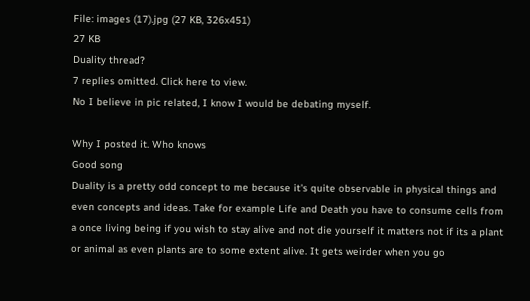File: images (17).jpg (27 KB, 326x451)
27 KB
Duality thread?
7 replies omitted. Click here to view.
No I believe in pic related, I know I would be debating myself.

Why I posted it. Who knows
Good song
Duality is a pretty odd concept to me because it's quite observable in physical things and even concepts and ideas. Take for example Life and Death you have to consume cells from a once living being if you wish to stay alive and not die yourself it matters not if its a plant or animal as even plants are to some extent alive. It gets weirder when you go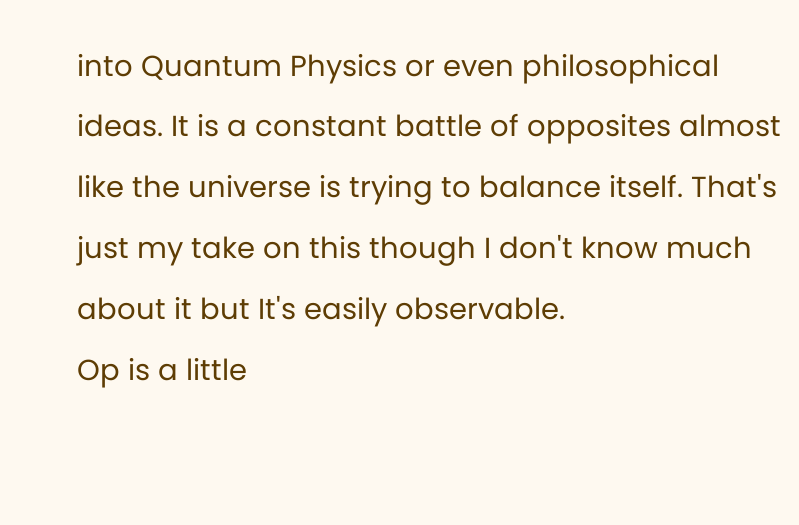into Quantum Physics or even philosophical ideas. It is a constant battle of opposites almost like the universe is trying to balance itself. That's just my take on this though I don't know much about it but It's easily observable.
Op is a little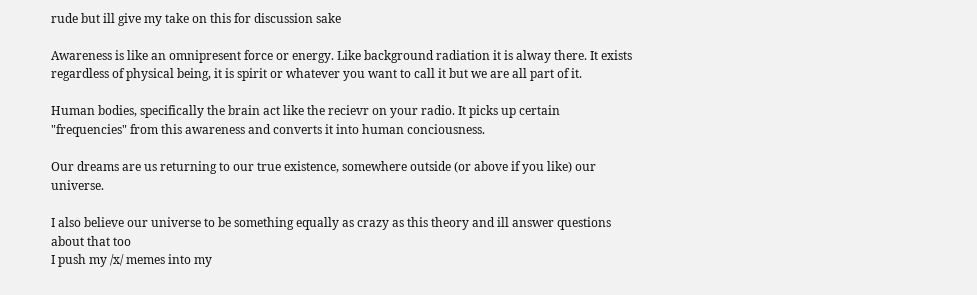rude but ill give my take on this for discussion sake

Awareness is like an omnipresent force or energy. Like background radiation it is alway there. It exists regardless of physical being, it is spirit or whatever you want to call it but we are all part of it.

Human bodies, specifically the brain act like the recievr on your radio. It picks up certain "frequencies" from this awareness and converts it into human conciousness.

Our dreams are us returning to our true existence, somewhere outside (or above if you like) our universe.

I also believe our universe to be something equally as crazy as this theory and ill answer questions about that too
I push my /x/ memes into my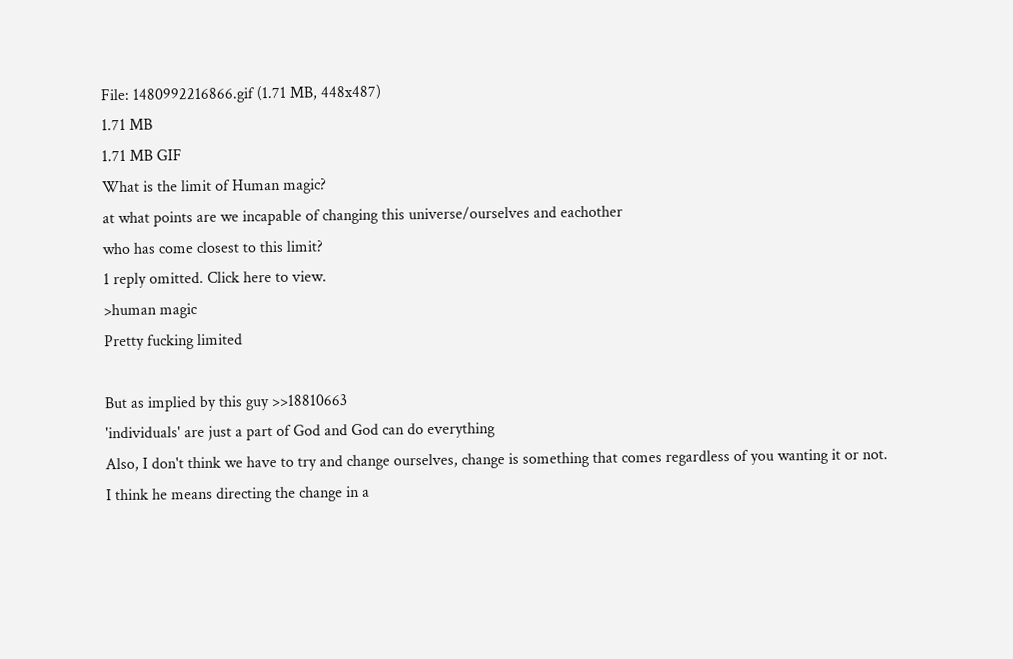File: 1480992216866.gif (1.71 MB, 448x487)
1.71 MB
1.71 MB GIF
What is the limit of Human magic?
at what points are we incapable of changing this universe/ourselves and eachother
who has come closest to this limit?
1 reply omitted. Click here to view.
>human magic
Pretty fucking limited

But as implied by this guy >>18810663
'individuals' are just a part of God and God can do everything
Also, I don't think we have to try and change ourselves, change is something that comes regardless of you wanting it or not.
I think he means directing the change in a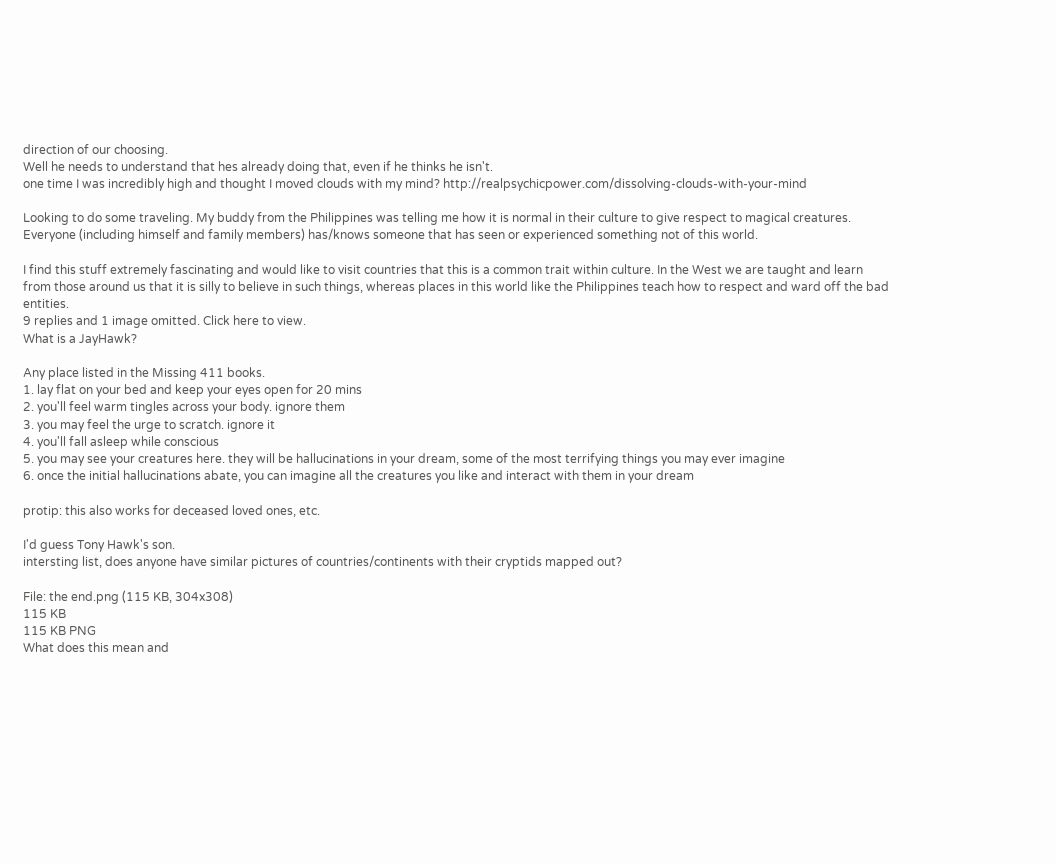direction of our choosing.
Well he needs to understand that hes already doing that, even if he thinks he isn't.
one time I was incredibly high and thought I moved clouds with my mind? http://realpsychicpower.com/dissolving-clouds-with-your-mind

Looking to do some traveling. My buddy from the Philippines was telling me how it is normal in their culture to give respect to magical creatures. Everyone (including himself and family members) has/knows someone that has seen or experienced something not of this world.

I find this stuff extremely fascinating and would like to visit countries that this is a common trait within culture. In the West we are taught and learn from those around us that it is silly to believe in such things, whereas places in this world like the Philippines teach how to respect and ward off the bad entities.
9 replies and 1 image omitted. Click here to view.
What is a JayHawk?

Any place listed in the Missing 411 books.
1. lay flat on your bed and keep your eyes open for 20 mins
2. you'll feel warm tingles across your body. ignore them
3. you may feel the urge to scratch. ignore it
4. you'll fall asleep while conscious
5. you may see your creatures here. they will be hallucinations in your dream, some of the most terrifying things you may ever imagine
6. once the initial hallucinations abate, you can imagine all the creatures you like and interact with them in your dream

protip: this also works for deceased loved ones, etc.

I'd guess Tony Hawk's son.
intersting list, does anyone have similar pictures of countries/continents with their cryptids mapped out?

File: the end.png (115 KB, 304x308)
115 KB
115 KB PNG
What does this mean and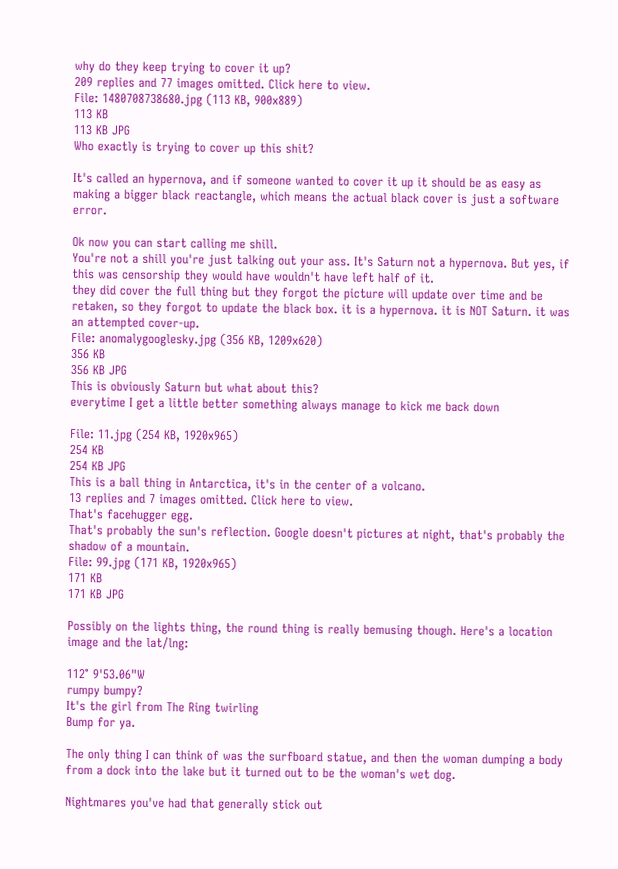why do they keep trying to cover it up?
209 replies and 77 images omitted. Click here to view.
File: 1480708738680.jpg (113 KB, 900x889)
113 KB
113 KB JPG
Who exactly is trying to cover up this shit?

It's called an hypernova, and if someone wanted to cover it up it should be as easy as making a bigger black reactangle, which means the actual black cover is just a software error.

Ok now you can start calling me shill.
You're not a shill you're just talking out your ass. It's Saturn not a hypernova. But yes, if this was censorship they would have wouldn't have left half of it.
they did cover the full thing but they forgot the picture will update over time and be retaken, so they forgot to update the black box. it is a hypernova. it is NOT Saturn. it was an attempted cover-up.
File: anomalygooglesky.jpg (356 KB, 1209x620)
356 KB
356 KB JPG
This is obviously Saturn but what about this?
everytime I get a little better something always manage to kick me back down

File: 11.jpg (254 KB, 1920x965)
254 KB
254 KB JPG
This is a ball thing in Antarctica, it's in the center of a volcano.
13 replies and 7 images omitted. Click here to view.
That's facehugger egg.
That's probably the sun's reflection. Google doesn't pictures at night, that's probably the shadow of a mountain.
File: 99.jpg (171 KB, 1920x965)
171 KB
171 KB JPG

Possibly on the lights thing, the round thing is really bemusing though. Here's a location image and the lat/lng:

112° 9'53.06"W
rumpy bumpy?
It's the girl from The Ring twirling
Bump for ya.

The only thing I can think of was the surfboard statue, and then the woman dumping a body from a dock into the lake but it turned out to be the woman's wet dog.

Nightmares you've had that generally stick out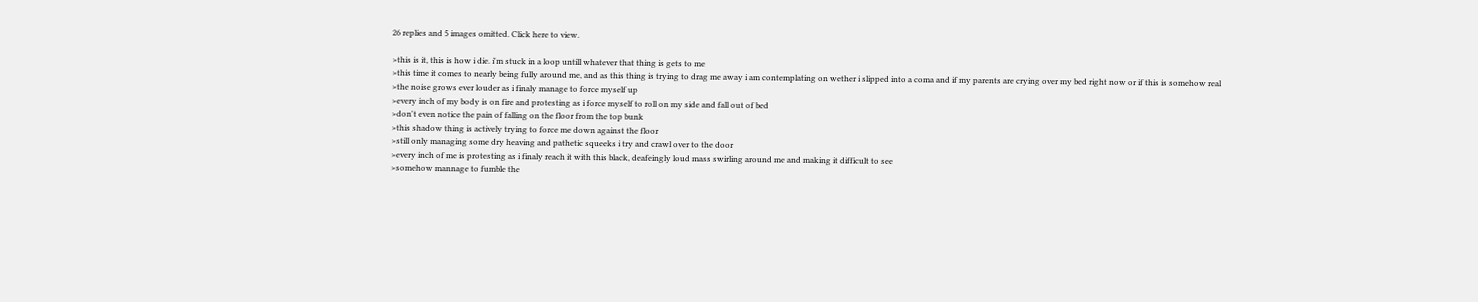26 replies and 5 images omitted. Click here to view.

>this is it, this is how i die. i'm stuck in a loop untill whatever that thing is gets to me
>this time it comes to nearly being fully around me, and as this thing is trying to drag me away i am contemplating on wether i slipped into a coma and if my parents are crying over my bed right now or if this is somehow real
>the noise grows ever louder as i finaly manage to force myself up
>every inch of my body is on fire and protesting as i force myself to roll on my side and fall out of bed
>don't even notice the pain of falling on the floor from the top bunk
>this shadow thing is actively trying to force me down against the floor
>still only managing some dry heaving and pathetic squeeks i try and crawl over to the door
>every inch of me is protesting as i finaly reach it with this black, deafeingly loud mass swirling around me and making it difficult to see
>somehow mannage to fumble the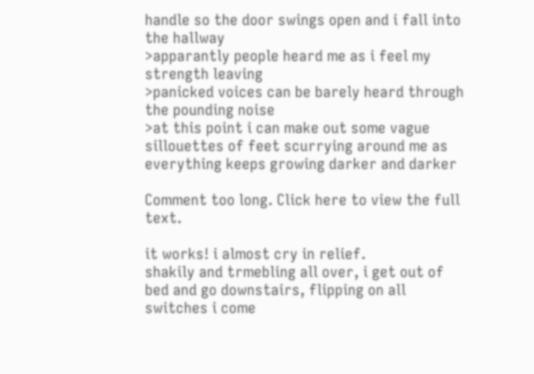handle so the door swings open and i fall into the hallway
>apparantly people heard me as i feel my strength leaving
>panicked voices can be barely heard through the pounding noise
>at this point i can make out some vague sillouettes of feet scurrying around me as everything keeps growing darker and darker

Comment too long. Click here to view the full text.

it works! i almost cry in relief.
shakily and trmebling all over, i get out of bed and go downstairs, flipping on all switches i come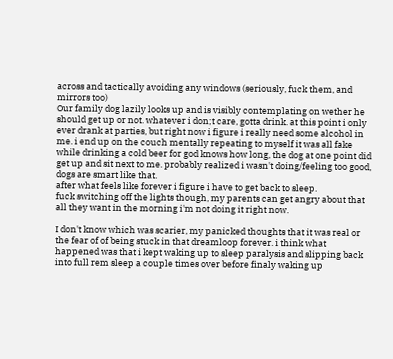across and tactically avoiding any windows (seriously, fuck them, and mirrors too)
Our family dog lazily looks up and is visibly contemplating on wether he should get up or not. whatever i don;t care, gotta drink. at this point i only ever drank at parties, but right now i figure i really need some alcohol in me. i end up on the couch mentally repeating to myself it was all fake while drinking a cold beer for god knows how long, the dog at one point did get up and sit next to me. probably realized i wasn't doing/feeling too good, dogs are smart like that.
after what feels like forever i figure i have to get back to sleep.
fuck switching off the lights though, my parents can get angry about that all they want in the morning i'm not doing it right now.

I don't know which was scarier, my panicked thoughts that it was real or the fear of of being stuck in that dreamloop forever. i think what happened was that i kept waking up to sleep paralysis and slipping back into full rem sleep a couple times over before finaly waking up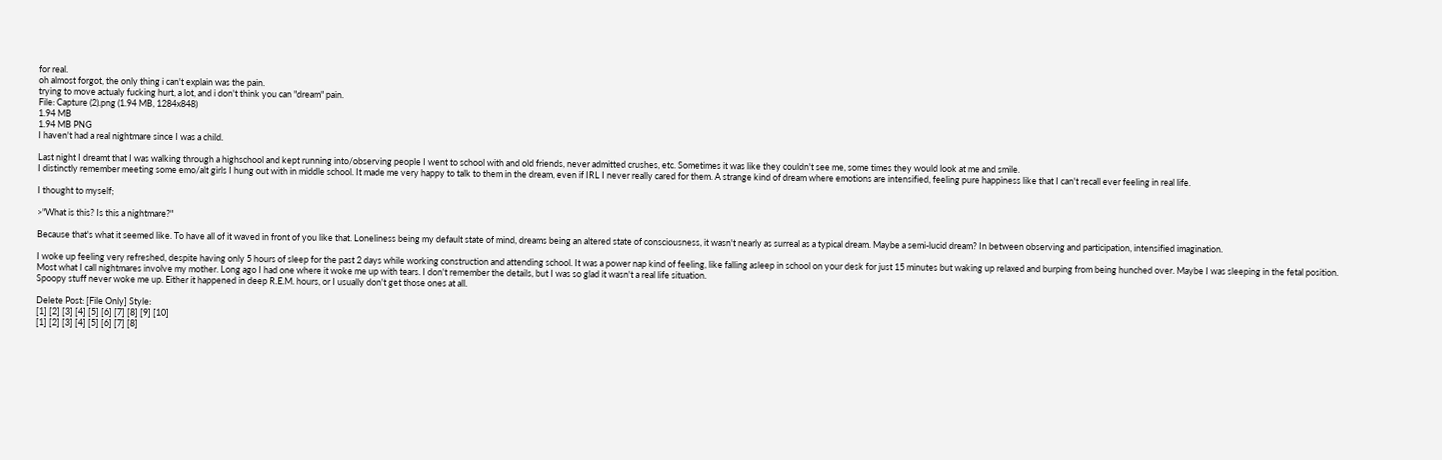for real.
oh almost forgot, the only thing i can't explain was the pain.
trying to move actualy fucking hurt, a lot, and i don't think you can "dream" pain.
File: Capture (2).png (1.94 MB, 1284x848)
1.94 MB
1.94 MB PNG
I haven't had a real nightmare since I was a child.

Last night I dreamt that I was walking through a highschool and kept running into/observing people I went to school with and old friends, never admitted crushes, etc. Sometimes it was like they couldn't see me, some times they would look at me and smile.
I distinctly remember meeting some emo/alt girls I hung out with in middle school. It made me very happy to talk to them in the dream, even if IRL I never really cared for them. A strange kind of dream where emotions are intensified, feeling pure happiness like that I can't recall ever feeling in real life.

I thought to myself;

>"What is this? Is this a nightmare?"

Because that's what it seemed like. To have all of it waved in front of you like that. Loneliness being my default state of mind, dreams being an altered state of consciousness, it wasn't nearly as surreal as a typical dream. Maybe a semi-lucid dream? In between observing and participation, intensified imagination.

I woke up feeling very refreshed, despite having only 5 hours of sleep for the past 2 days while working construction and attending school. It was a power nap kind of feeling, like falling asleep in school on your desk for just 15 minutes but waking up relaxed and burping from being hunched over. Maybe I was sleeping in the fetal position.
Most what I call nightmares involve my mother. Long ago I had one where it woke me up with tears. I don't remember the details, but I was so glad it wasn't a real life situation.
Spoopy stuff never woke me up. Either it happened in deep R.E.M. hours, or I usually don't get those ones at all.

Delete Post: [File Only] Style:
[1] [2] [3] [4] [5] [6] [7] [8] [9] [10]
[1] [2] [3] [4] [5] [6] [7] [8]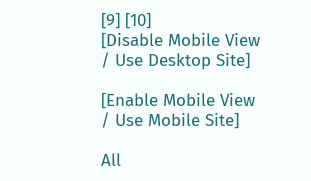[9] [10]
[Disable Mobile View / Use Desktop Site]

[Enable Mobile View / Use Mobile Site]

All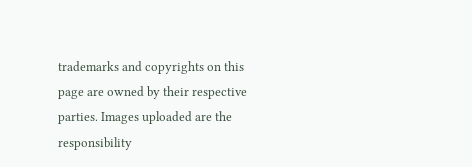trademarks and copyrights on this page are owned by their respective parties. Images uploaded are the responsibility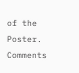of the Poster. Comments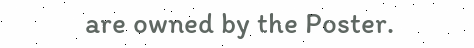are owned by the Poster.